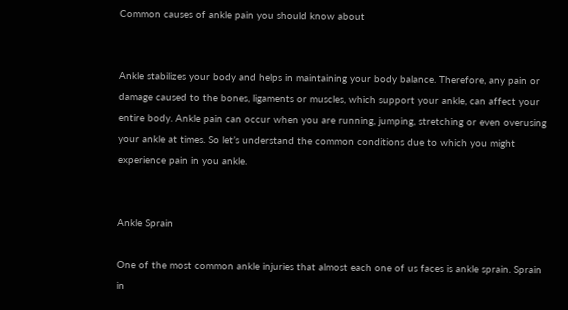Common causes of ankle pain you should know about


Ankle stabilizes your body and helps in maintaining your body balance. Therefore, any pain or damage caused to the bones, ligaments or muscles, which support your ankle, can affect your entire body. Ankle pain can occur when you are running, jumping, stretching or even overusing your ankle at times. So let’s understand the common conditions due to which you might experience pain in you ankle.


Ankle Sprain

One of the most common ankle injuries that almost each one of us faces is ankle sprain. Sprain in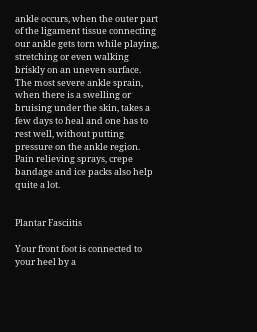ankle occurs, when the outer part of the ligament tissue connecting our ankle gets torn while playing, stretching or even walking briskly on an uneven surface. The most severe ankle sprain, when there is a swelling or bruising under the skin, takes a few days to heal and one has to rest well, without putting pressure on the ankle region. Pain relieving sprays, crepe bandage and ice packs also help quite a lot.


Plantar Fasciitis

Your front foot is connected to your heel by a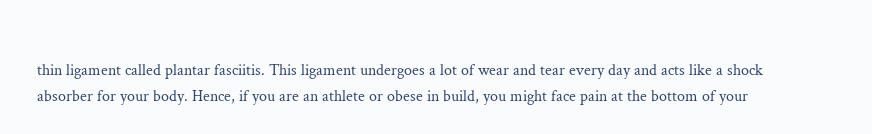thin ligament called plantar fasciitis. This ligament undergoes a lot of wear and tear every day and acts like a shock absorber for your body. Hence, if you are an athlete or obese in build, you might face pain at the bottom of your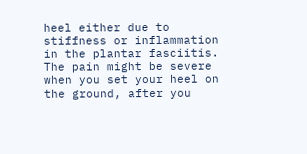heel either due to stiffness or inflammation in the plantar fasciitis. The pain might be severe when you set your heel on the ground, after you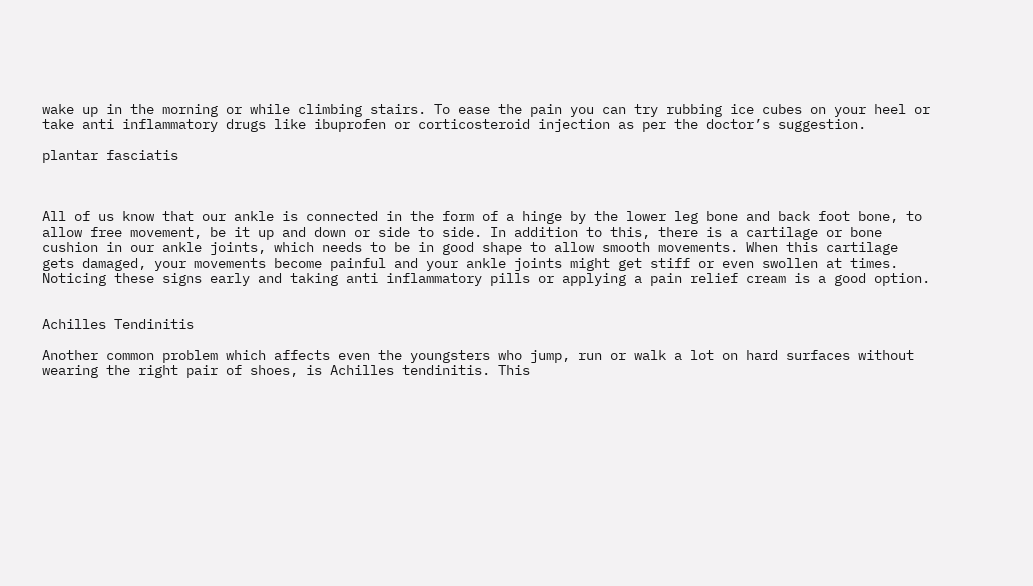wake up in the morning or while climbing stairs. To ease the pain you can try rubbing ice cubes on your heel or take anti inflammatory drugs like ibuprofen or corticosteroid injection as per the doctor’s suggestion.

plantar fasciatis



All of us know that our ankle is connected in the form of a hinge by the lower leg bone and back foot bone, to allow free movement, be it up and down or side to side. In addition to this, there is a cartilage or bone cushion in our ankle joints, which needs to be in good shape to allow smooth movements. When this cartilage gets damaged, your movements become painful and your ankle joints might get stiff or even swollen at times. Noticing these signs early and taking anti inflammatory pills or applying a pain relief cream is a good option.


Achilles Tendinitis

Another common problem which affects even the youngsters who jump, run or walk a lot on hard surfaces without wearing the right pair of shoes, is Achilles tendinitis. This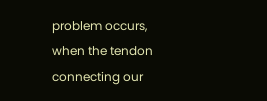problem occurs, when the tendon connecting our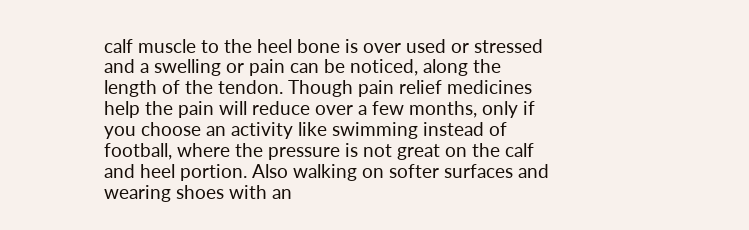calf muscle to the heel bone is over used or stressed and a swelling or pain can be noticed, along the length of the tendon. Though pain relief medicines help the pain will reduce over a few months, only if you choose an activity like swimming instead of football, where the pressure is not great on the calf and heel portion. Also walking on softer surfaces and wearing shoes with an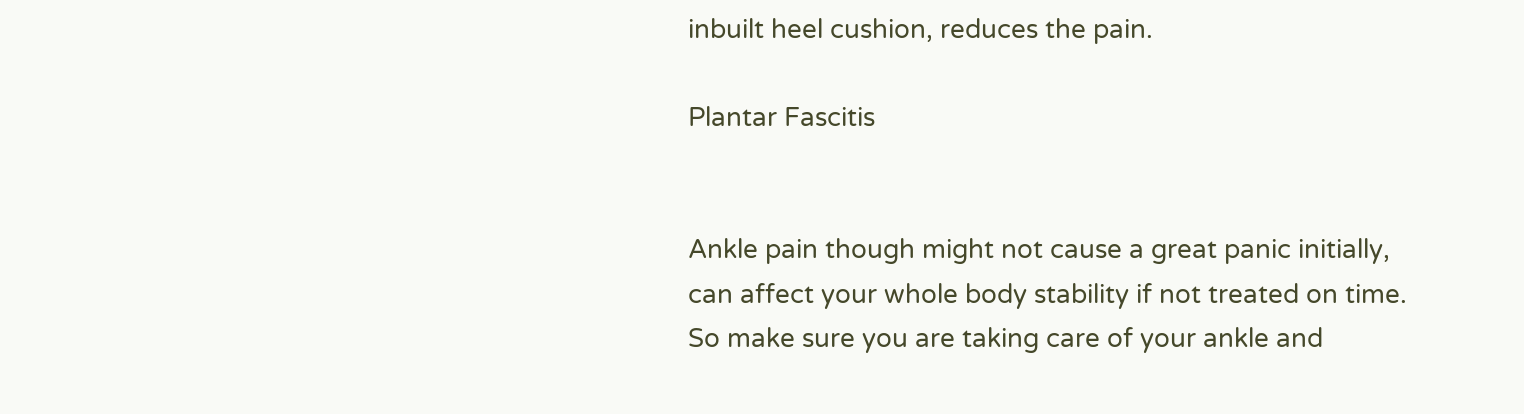inbuilt heel cushion, reduces the pain.

Plantar Fascitis


Ankle pain though might not cause a great panic initially, can affect your whole body stability if not treated on time. So make sure you are taking care of your ankle and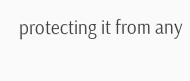protecting it from any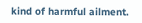kind of harmful ailment.